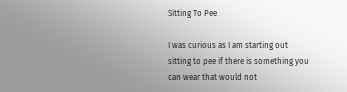Sitting To Pee

I was curious as I am starting out sitting to pee if there is something you can wear that would not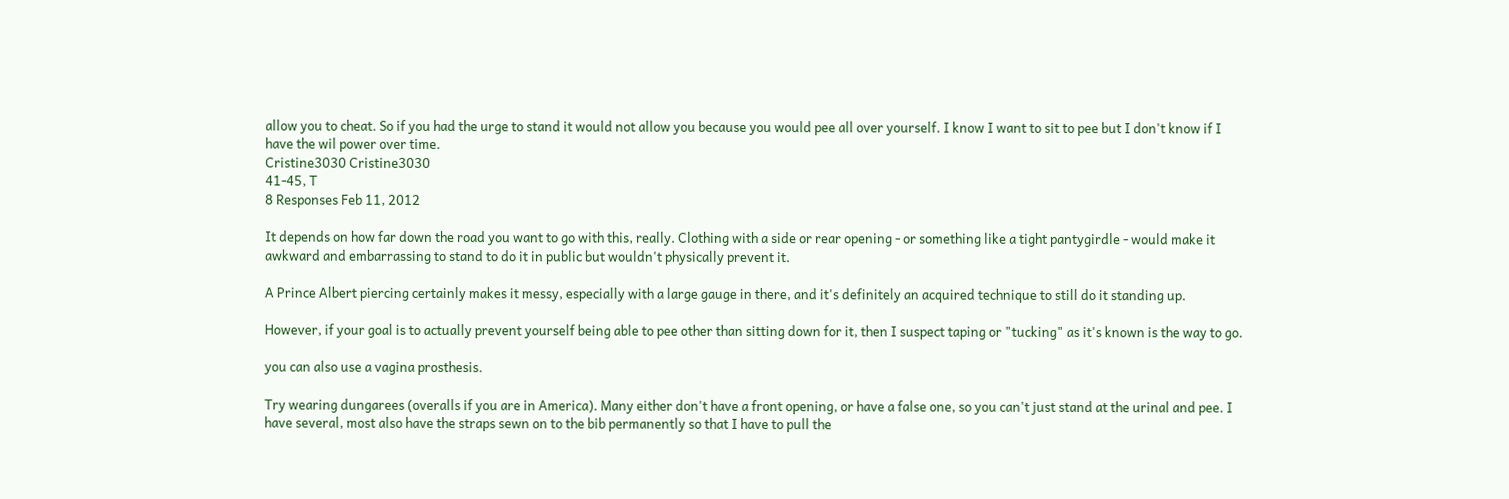allow you to cheat. So if you had the urge to stand it would not allow you because you would pee all over yourself. I know I want to sit to pee but I don't know if I have the wil power over time.
Cristine3030 Cristine3030
41-45, T
8 Responses Feb 11, 2012

It depends on how far down the road you want to go with this, really. Clothing with a side or rear opening - or something like a tight pantygirdle - would make it awkward and embarrassing to stand to do it in public but wouldn't physically prevent it.

A Prince Albert piercing certainly makes it messy, especially with a large gauge in there, and it's definitely an acquired technique to still do it standing up.

However, if your goal is to actually prevent yourself being able to pee other than sitting down for it, then I suspect taping or "tucking" as it's known is the way to go.

you can also use a vagina prosthesis.

Try wearing dungarees (overalls if you are in America). Many either don't have a front opening, or have a false one, so you can't just stand at the urinal and pee. I have several, most also have the straps sewn on to the bib permanently so that I have to pull the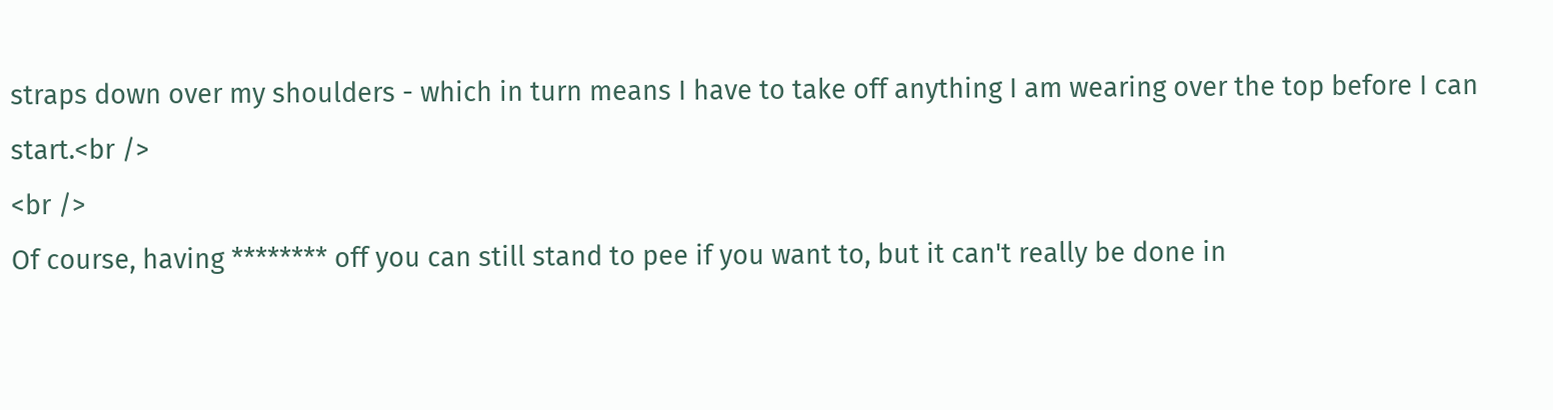straps down over my shoulders - which in turn means I have to take off anything I am wearing over the top before I can start.<br />
<br />
Of course, having ******** off you can still stand to pee if you want to, but it can't really be done in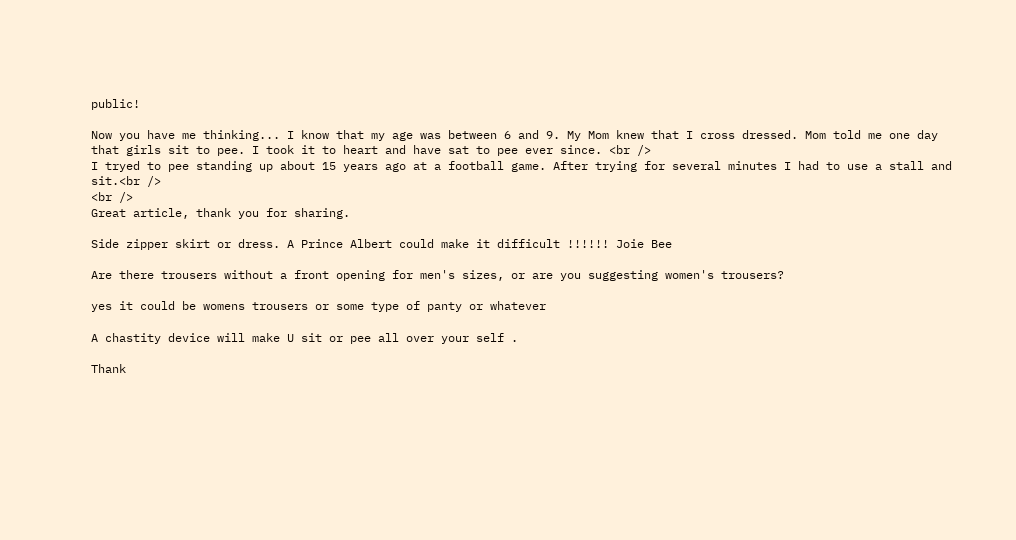public!

Now you have me thinking... I know that my age was between 6 and 9. My Mom knew that I cross dressed. Mom told me one day that girls sit to pee. I took it to heart and have sat to pee ever since. <br />
I tryed to pee standing up about 15 years ago at a football game. After trying for several minutes I had to use a stall and sit.<br />
<br />
Great article, thank you for sharing.

Side zipper skirt or dress. A Prince Albert could make it difficult !!!!!! Joie Bee

Are there trousers without a front opening for men's sizes, or are you suggesting women's trousers?

yes it could be womens trousers or some type of panty or whatever

A chastity device will make U sit or pee all over your self .

Thank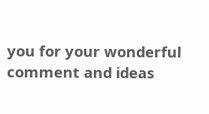you for your wonderful comment and ideas